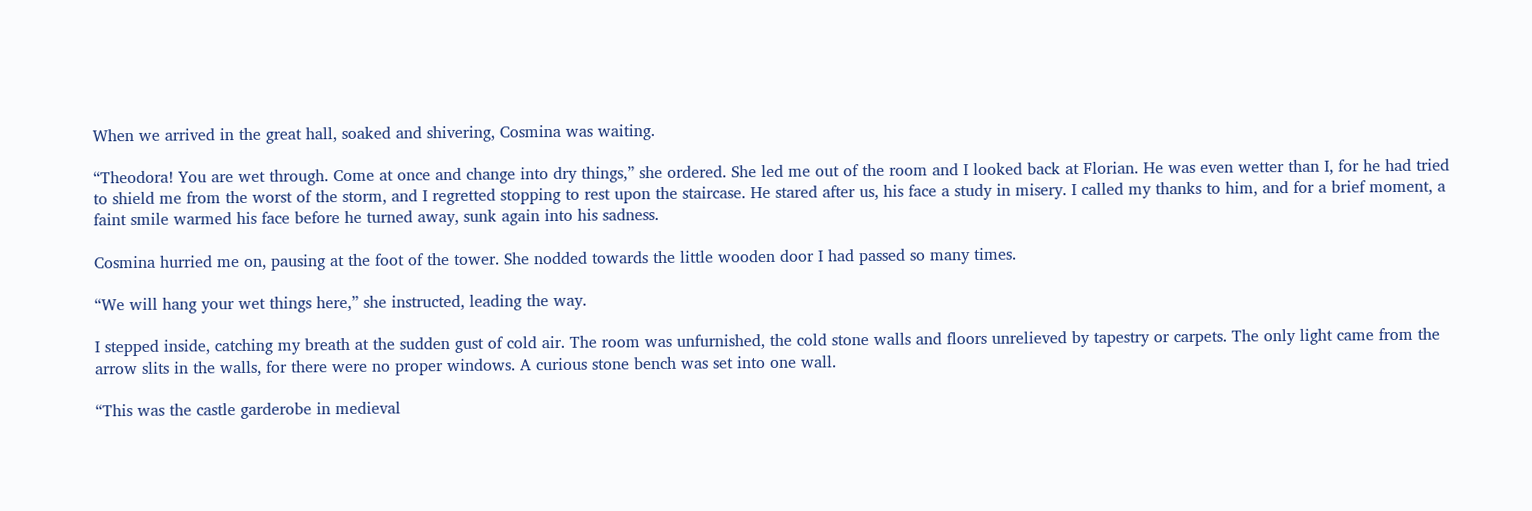When we arrived in the great hall, soaked and shivering, Cosmina was waiting.

“Theodora! You are wet through. Come at once and change into dry things,” she ordered. She led me out of the room and I looked back at Florian. He was even wetter than I, for he had tried to shield me from the worst of the storm, and I regretted stopping to rest upon the staircase. He stared after us, his face a study in misery. I called my thanks to him, and for a brief moment, a faint smile warmed his face before he turned away, sunk again into his sadness.

Cosmina hurried me on, pausing at the foot of the tower. She nodded towards the little wooden door I had passed so many times.

“We will hang your wet things here,” she instructed, leading the way.

I stepped inside, catching my breath at the sudden gust of cold air. The room was unfurnished, the cold stone walls and floors unrelieved by tapestry or carpets. The only light came from the arrow slits in the walls, for there were no proper windows. A curious stone bench was set into one wall.

“This was the castle garderobe in medieval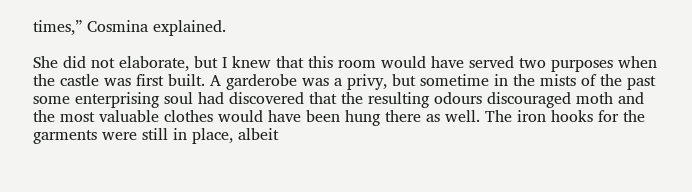times,” Cosmina explained.

She did not elaborate, but I knew that this room would have served two purposes when the castle was first built. A garderobe was a privy, but sometime in the mists of the past some enterprising soul had discovered that the resulting odours discouraged moth and the most valuable clothes would have been hung there as well. The iron hooks for the garments were still in place, albeit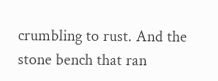crumbling to rust. And the stone bench that ran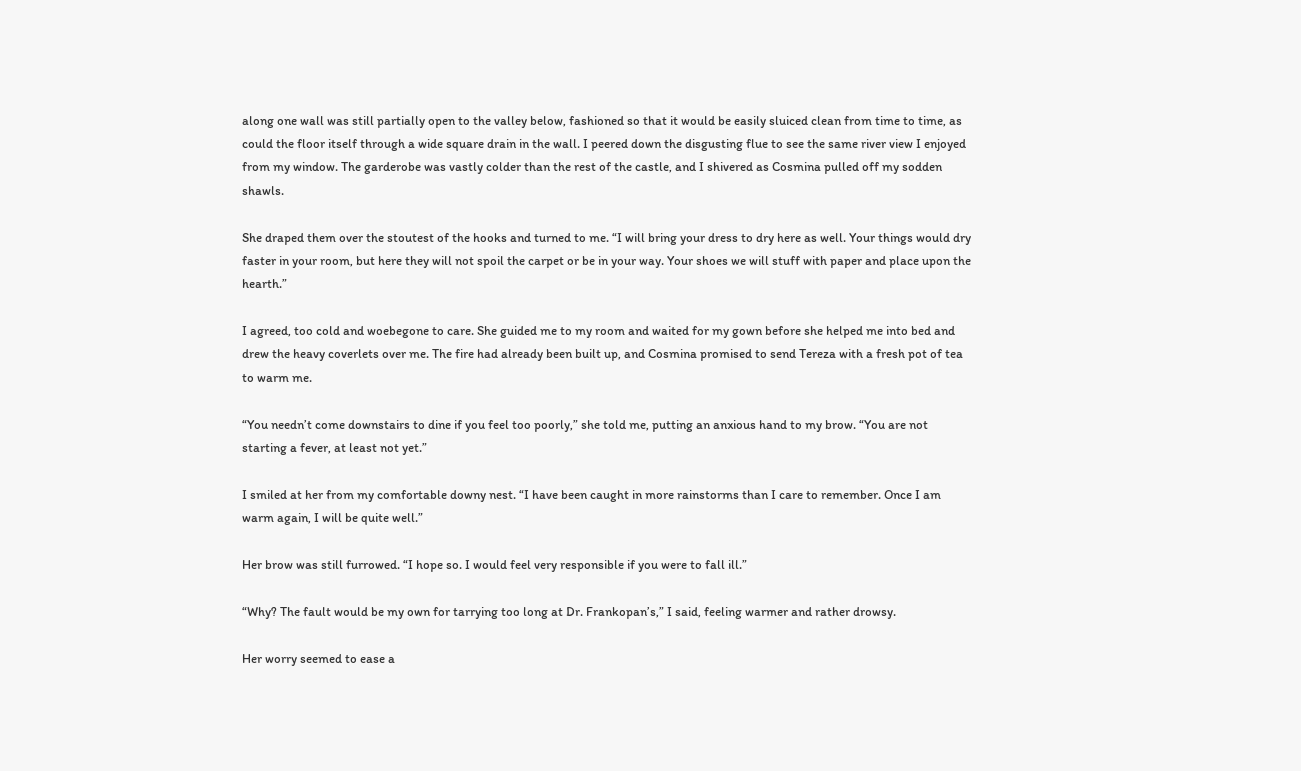along one wall was still partially open to the valley below, fashioned so that it would be easily sluiced clean from time to time, as could the floor itself through a wide square drain in the wall. I peered down the disgusting flue to see the same river view I enjoyed from my window. The garderobe was vastly colder than the rest of the castle, and I shivered as Cosmina pulled off my sodden shawls.

She draped them over the stoutest of the hooks and turned to me. “I will bring your dress to dry here as well. Your things would dry faster in your room, but here they will not spoil the carpet or be in your way. Your shoes we will stuff with paper and place upon the hearth.”

I agreed, too cold and woebegone to care. She guided me to my room and waited for my gown before she helped me into bed and drew the heavy coverlets over me. The fire had already been built up, and Cosmina promised to send Tereza with a fresh pot of tea to warm me.

“You needn’t come downstairs to dine if you feel too poorly,” she told me, putting an anxious hand to my brow. “You are not starting a fever, at least not yet.”

I smiled at her from my comfortable downy nest. “I have been caught in more rainstorms than I care to remember. Once I am warm again, I will be quite well.”

Her brow was still furrowed. “I hope so. I would feel very responsible if you were to fall ill.”

“Why? The fault would be my own for tarrying too long at Dr. Frankopan’s,” I said, feeling warmer and rather drowsy.

Her worry seemed to ease a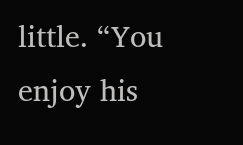little. “You enjoy his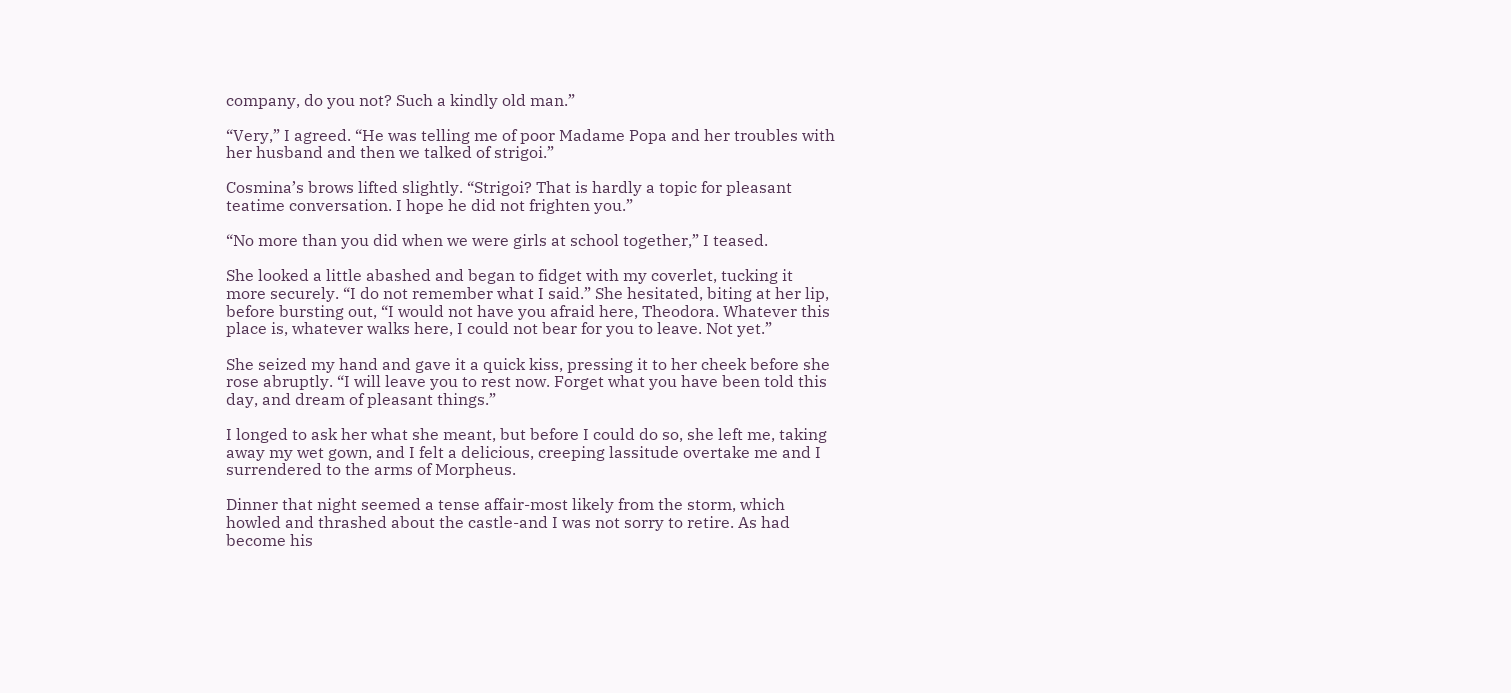company, do you not? Such a kindly old man.”

“Very,” I agreed. “He was telling me of poor Madame Popa and her troubles with her husband and then we talked of strigoi.”

Cosmina’s brows lifted slightly. “Strigoi? That is hardly a topic for pleasant teatime conversation. I hope he did not frighten you.”

“No more than you did when we were girls at school together,” I teased.

She looked a little abashed and began to fidget with my coverlet, tucking it more securely. “I do not remember what I said.” She hesitated, biting at her lip, before bursting out, “I would not have you afraid here, Theodora. Whatever this place is, whatever walks here, I could not bear for you to leave. Not yet.”

She seized my hand and gave it a quick kiss, pressing it to her cheek before she rose abruptly. “I will leave you to rest now. Forget what you have been told this day, and dream of pleasant things.”

I longed to ask her what she meant, but before I could do so, she left me, taking away my wet gown, and I felt a delicious, creeping lassitude overtake me and I surrendered to the arms of Morpheus.

Dinner that night seemed a tense affair-most likely from the storm, which howled and thrashed about the castle-and I was not sorry to retire. As had become his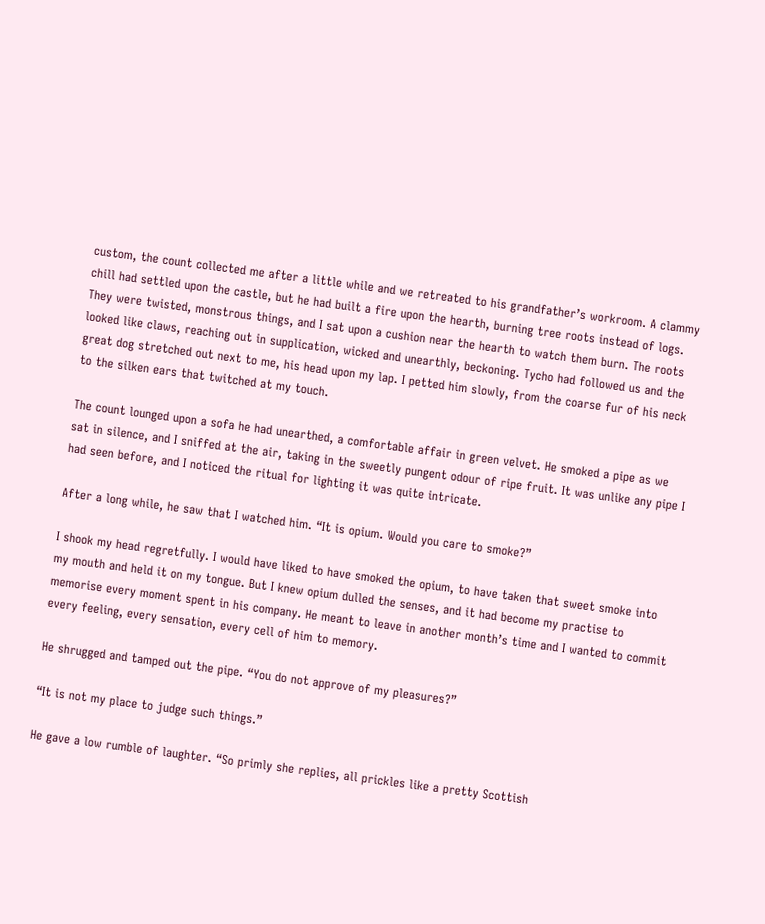custom, the count collected me after a little while and we retreated to his grandfather’s workroom. A clammy chill had settled upon the castle, but he had built a fire upon the hearth, burning tree roots instead of logs. They were twisted, monstrous things, and I sat upon a cushion near the hearth to watch them burn. The roots looked like claws, reaching out in supplication, wicked and unearthly, beckoning. Tycho had followed us and the great dog stretched out next to me, his head upon my lap. I petted him slowly, from the coarse fur of his neck to the silken ears that twitched at my touch.

The count lounged upon a sofa he had unearthed, a comfortable affair in green velvet. He smoked a pipe as we sat in silence, and I sniffed at the air, taking in the sweetly pungent odour of ripe fruit. It was unlike any pipe I had seen before, and I noticed the ritual for lighting it was quite intricate.

After a long while, he saw that I watched him. “It is opium. Would you care to smoke?”

I shook my head regretfully. I would have liked to have smoked the opium, to have taken that sweet smoke into my mouth and held it on my tongue. But I knew opium dulled the senses, and it had become my practise to memorise every moment spent in his company. He meant to leave in another month’s time and I wanted to commit every feeling, every sensation, every cell of him to memory.

He shrugged and tamped out the pipe. “You do not approve of my pleasures?”

“It is not my place to judge such things.”

He gave a low rumble of laughter. “So primly she replies, all prickles like a pretty Scottish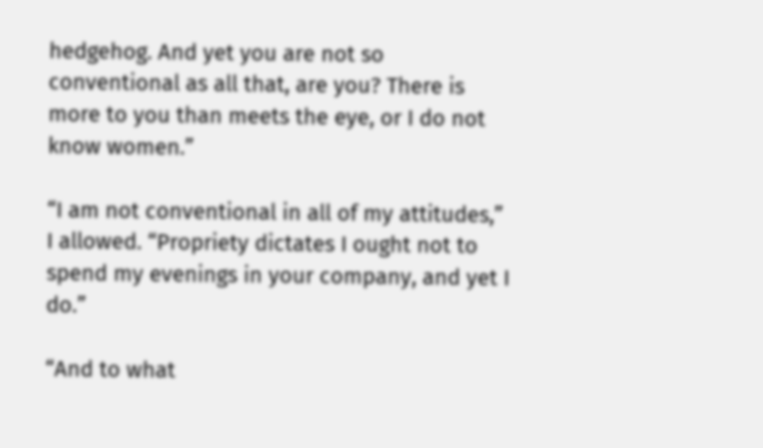hedgehog. And yet you are not so conventional as all that, are you? There is more to you than meets the eye, or I do not know women.”

“I am not conventional in all of my attitudes,” I allowed. “Propriety dictates I ought not to spend my evenings in your company, and yet I do.”

“And to what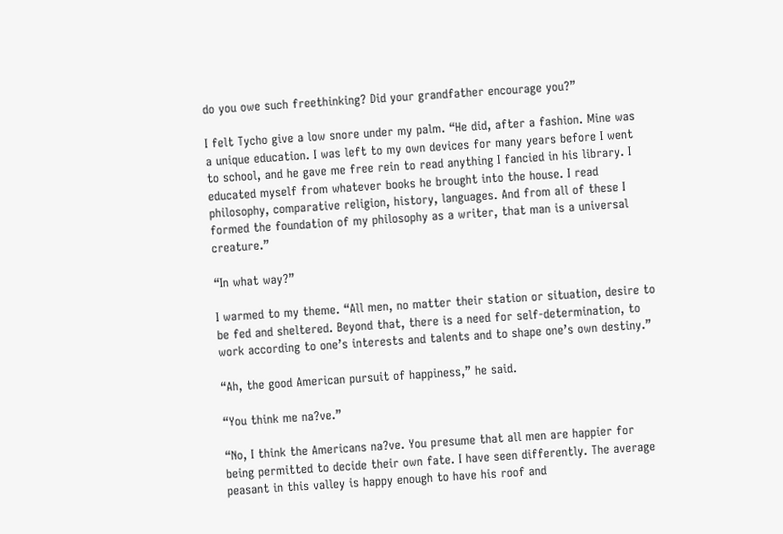do you owe such freethinking? Did your grandfather encourage you?”

I felt Tycho give a low snore under my palm. “He did, after a fashion. Mine was a unique education. I was left to my own devices for many years before I went to school, and he gave me free rein to read anything I fancied in his library. I educated myself from whatever books he brought into the house. I read philosophy, comparative religion, history, languages. And from all of these I formed the foundation of my philosophy as a writer, that man is a universal creature.”

“In what way?”

I warmed to my theme. “All men, no matter their station or situation, desire to be fed and sheltered. Beyond that, there is a need for self-determination, to work according to one’s interests and talents and to shape one’s own destiny.”

“Ah, the good American pursuit of happiness,” he said.

“You think me na?ve.”

“No, I think the Americans na?ve. You presume that all men are happier for being permitted to decide their own fate. I have seen differently. The average peasant in this valley is happy enough to have his roof and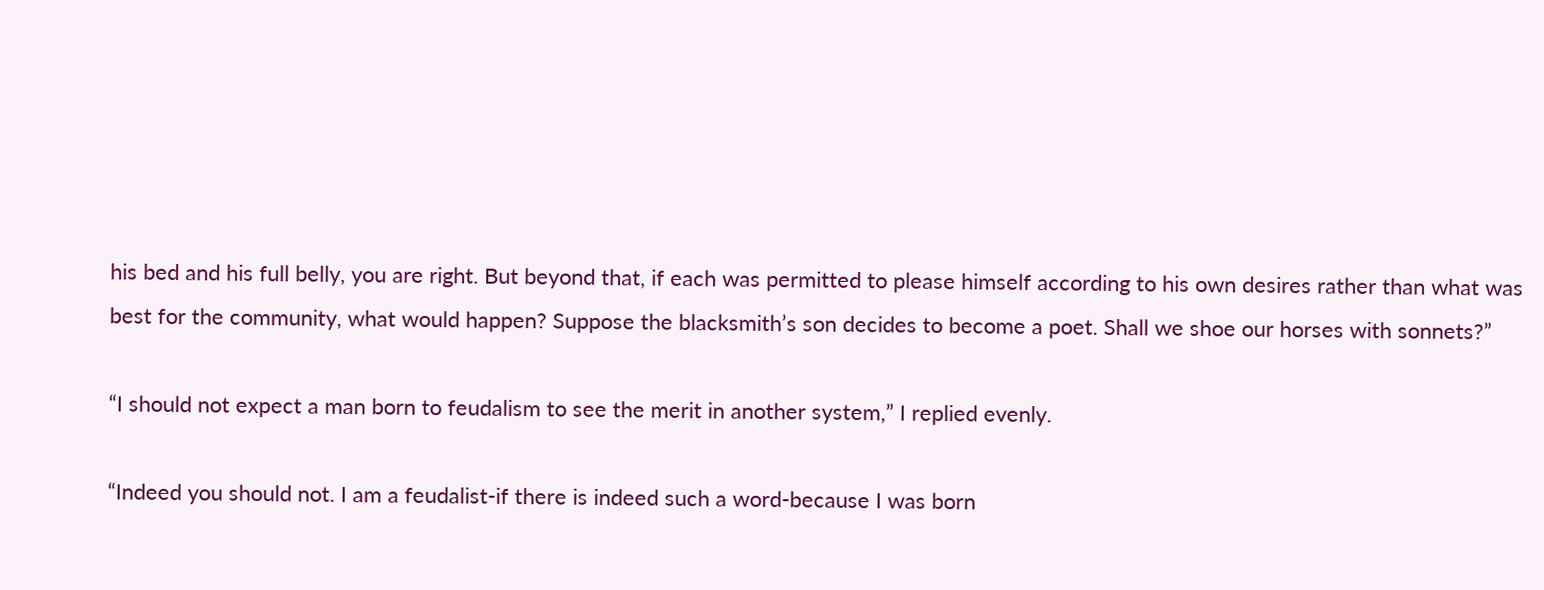his bed and his full belly, you are right. But beyond that, if each was permitted to please himself according to his own desires rather than what was best for the community, what would happen? Suppose the blacksmith’s son decides to become a poet. Shall we shoe our horses with sonnets?”

“I should not expect a man born to feudalism to see the merit in another system,” I replied evenly.

“Indeed you should not. I am a feudalist-if there is indeed such a word-because I was born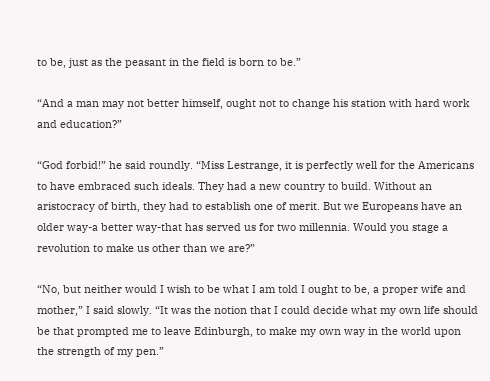to be, just as the peasant in the field is born to be.”

“And a man may not better himself, ought not to change his station with hard work and education?”

“God forbid!” he said roundly. “Miss Lestrange, it is perfectly well for the Americans to have embraced such ideals. They had a new country to build. Without an aristocracy of birth, they had to establish one of merit. But we Europeans have an older way-a better way-that has served us for two millennia. Would you stage a revolution to make us other than we are?”

“No, but neither would I wish to be what I am told I ought to be, a proper wife and mother,” I said slowly. “It was the notion that I could decide what my own life should be that prompted me to leave Edinburgh, to make my own way in the world upon the strength of my pen.”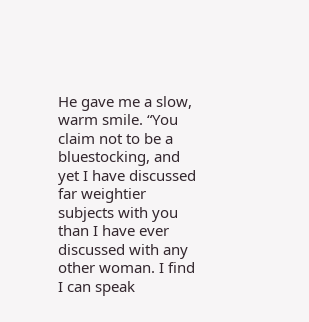He gave me a slow, warm smile. “You claim not to be a bluestocking, and yet I have discussed far weightier subjects with you than I have ever discussed with any other woman. I find I can speak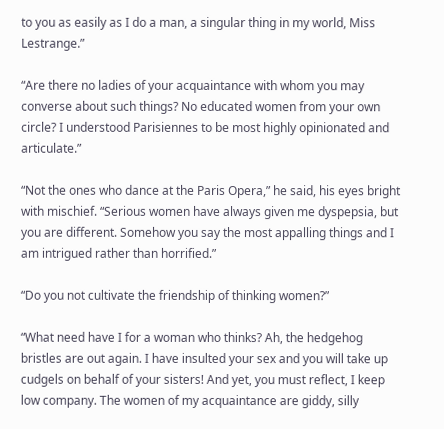to you as easily as I do a man, a singular thing in my world, Miss Lestrange.”

“Are there no ladies of your acquaintance with whom you may converse about such things? No educated women from your own circle? I understood Parisiennes to be most highly opinionated and articulate.”

“Not the ones who dance at the Paris Opera,” he said, his eyes bright with mischief. “Serious women have always given me dyspepsia, but you are different. Somehow you say the most appalling things and I am intrigued rather than horrified.”

“Do you not cultivate the friendship of thinking women?”

“What need have I for a woman who thinks? Ah, the hedgehog bristles are out again. I have insulted your sex and you will take up cudgels on behalf of your sisters! And yet, you must reflect, I keep low company. The women of my acquaintance are giddy, silly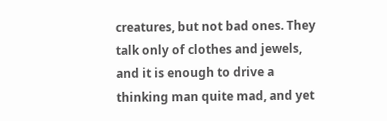creatures, but not bad ones. They talk only of clothes and jewels, and it is enough to drive a thinking man quite mad, and yet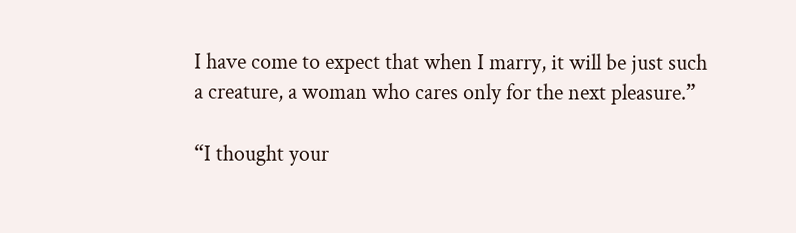I have come to expect that when I marry, it will be just such a creature, a woman who cares only for the next pleasure.”

“I thought your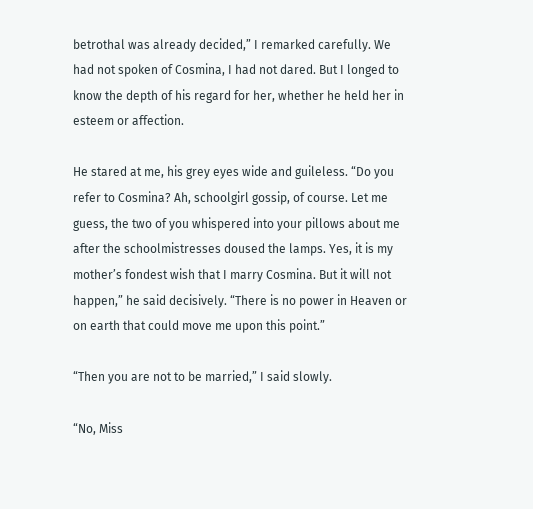betrothal was already decided,” I remarked carefully. We had not spoken of Cosmina, I had not dared. But I longed to know the depth of his regard for her, whether he held her in esteem or affection.

He stared at me, his grey eyes wide and guileless. “Do you refer to Cosmina? Ah, schoolgirl gossip, of course. Let me guess, the two of you whispered into your pillows about me after the schoolmistresses doused the lamps. Yes, it is my mother’s fondest wish that I marry Cosmina. But it will not happen,” he said decisively. “There is no power in Heaven or on earth that could move me upon this point.”

“Then you are not to be married,” I said slowly.

“No, Miss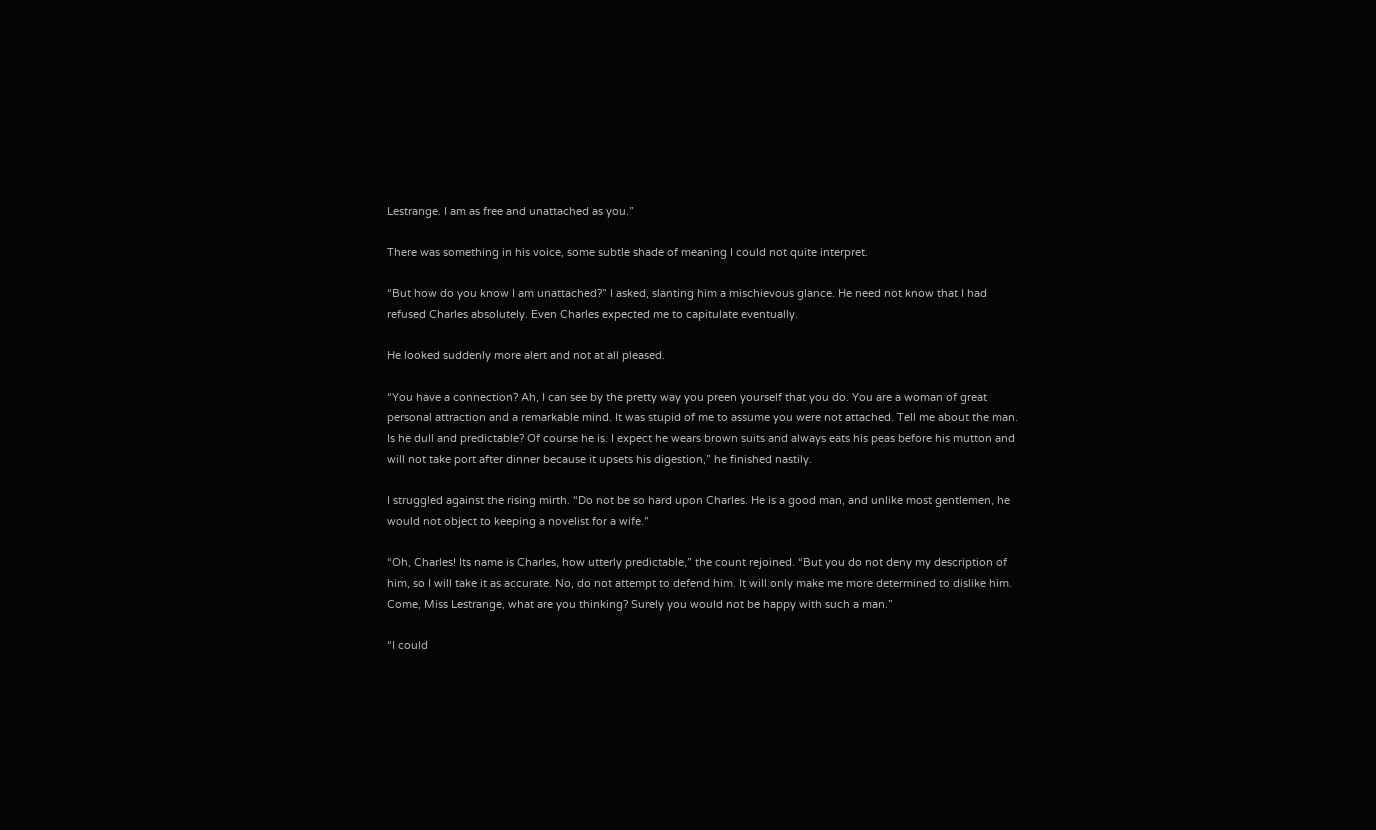Lestrange. I am as free and unattached as you.”

There was something in his voice, some subtle shade of meaning I could not quite interpret.

“But how do you know I am unattached?” I asked, slanting him a mischievous glance. He need not know that I had refused Charles absolutely. Even Charles expected me to capitulate eventually.

He looked suddenly more alert and not at all pleased.

“You have a connection? Ah, I can see by the pretty way you preen yourself that you do. You are a woman of great personal attraction and a remarkable mind. It was stupid of me to assume you were not attached. Tell me about the man. Is he dull and predictable? Of course he is. I expect he wears brown suits and always eats his peas before his mutton and will not take port after dinner because it upsets his digestion,” he finished nastily.

I struggled against the rising mirth. “Do not be so hard upon Charles. He is a good man, and unlike most gentlemen, he would not object to keeping a novelist for a wife.”

“Oh, Charles! Its name is Charles, how utterly predictable,” the count rejoined. “But you do not deny my description of him, so I will take it as accurate. No, do not attempt to defend him. It will only make me more determined to dislike him. Come, Miss Lestrange, what are you thinking? Surely you would not be happy with such a man.”

“I could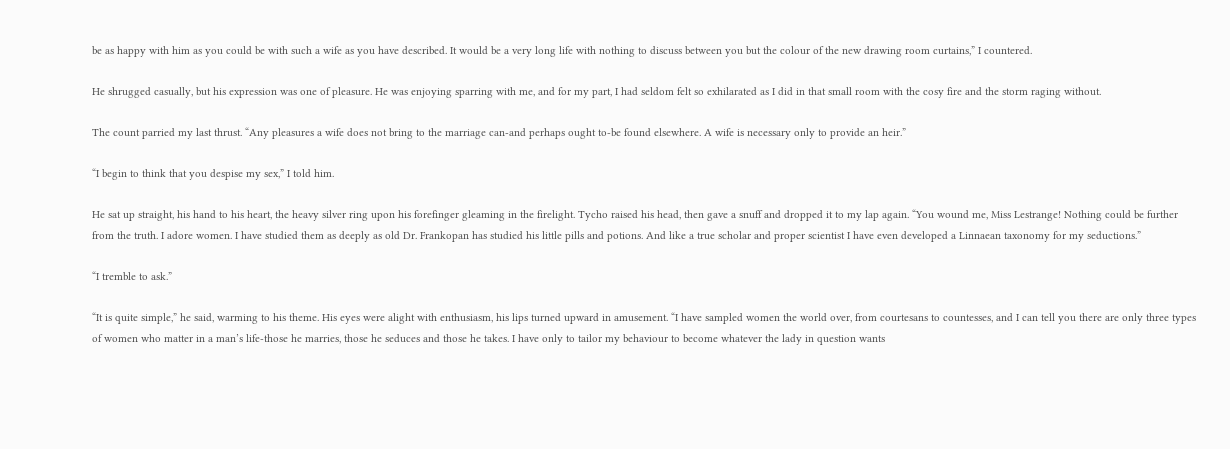be as happy with him as you could be with such a wife as you have described. It would be a very long life with nothing to discuss between you but the colour of the new drawing room curtains,” I countered.

He shrugged casually, but his expression was one of pleasure. He was enjoying sparring with me, and for my part, I had seldom felt so exhilarated as I did in that small room with the cosy fire and the storm raging without.

The count parried my last thrust. “Any pleasures a wife does not bring to the marriage can-and perhaps ought to-be found elsewhere. A wife is necessary only to provide an heir.”

“I begin to think that you despise my sex,” I told him.

He sat up straight, his hand to his heart, the heavy silver ring upon his forefinger gleaming in the firelight. Tycho raised his head, then gave a snuff and dropped it to my lap again. “You wound me, Miss Lestrange! Nothing could be further from the truth. I adore women. I have studied them as deeply as old Dr. Frankopan has studied his little pills and potions. And like a true scholar and proper scientist I have even developed a Linnaean taxonomy for my seductions.”

“I tremble to ask.”

“It is quite simple,” he said, warming to his theme. His eyes were alight with enthusiasm, his lips turned upward in amusement. “I have sampled women the world over, from courtesans to countesses, and I can tell you there are only three types of women who matter in a man’s life-those he marries, those he seduces and those he takes. I have only to tailor my behaviour to become whatever the lady in question wants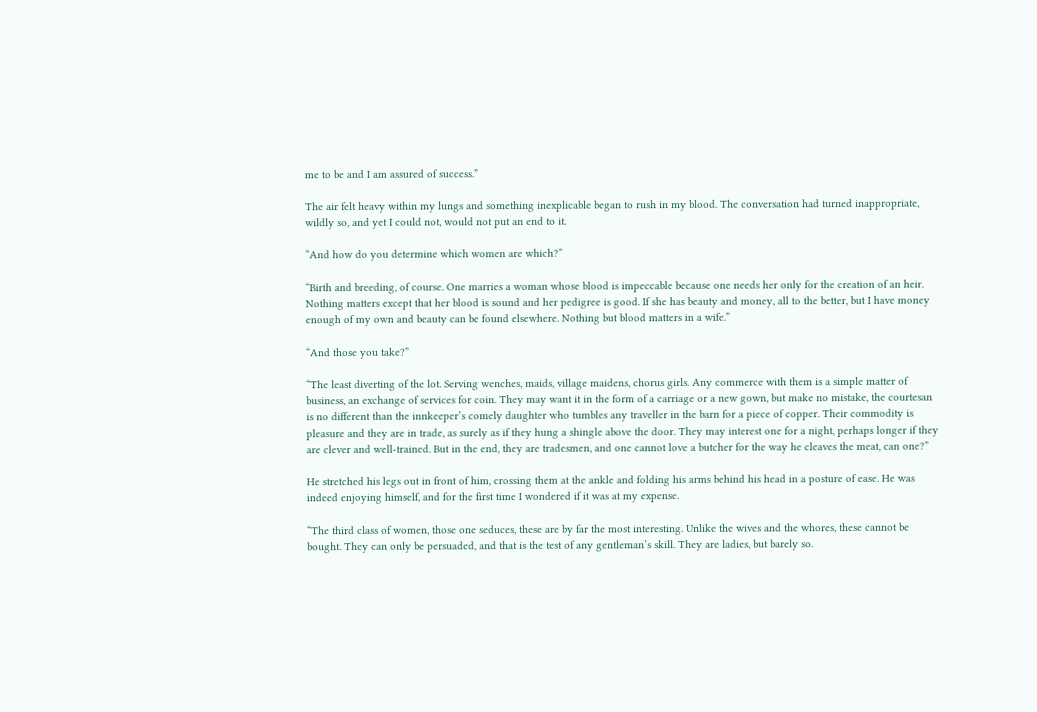me to be and I am assured of success.”

The air felt heavy within my lungs and something inexplicable began to rush in my blood. The conversation had turned inappropriate, wildly so, and yet I could not, would not put an end to it.

“And how do you determine which women are which?”

“Birth and breeding, of course. One marries a woman whose blood is impeccable because one needs her only for the creation of an heir. Nothing matters except that her blood is sound and her pedigree is good. If she has beauty and money, all to the better, but I have money enough of my own and beauty can be found elsewhere. Nothing but blood matters in a wife.”

“And those you take?”

“The least diverting of the lot. Serving wenches, maids, village maidens, chorus girls. Any commerce with them is a simple matter of business, an exchange of services for coin. They may want it in the form of a carriage or a new gown, but make no mistake, the courtesan is no different than the innkeeper’s comely daughter who tumbles any traveller in the barn for a piece of copper. Their commodity is pleasure and they are in trade, as surely as if they hung a shingle above the door. They may interest one for a night, perhaps longer if they are clever and well-trained. But in the end, they are tradesmen, and one cannot love a butcher for the way he cleaves the meat, can one?”

He stretched his legs out in front of him, crossing them at the ankle and folding his arms behind his head in a posture of ease. He was indeed enjoying himself, and for the first time I wondered if it was at my expense.

“The third class of women, those one seduces, these are by far the most interesting. Unlike the wives and the whores, these cannot be bought. They can only be persuaded, and that is the test of any gentleman’s skill. They are ladies, but barely so.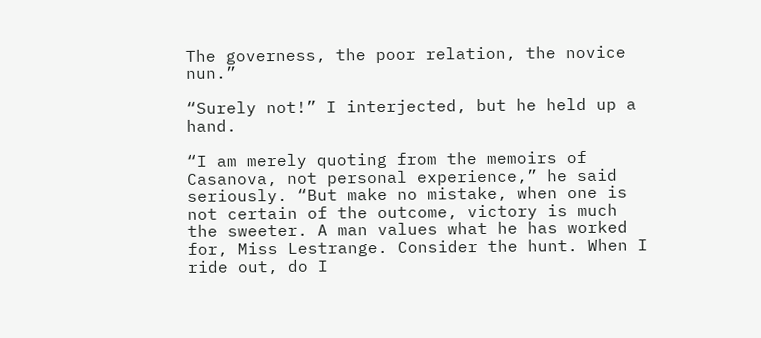The governess, the poor relation, the novice nun.”

“Surely not!” I interjected, but he held up a hand.

“I am merely quoting from the memoirs of Casanova, not personal experience,” he said seriously. “But make no mistake, when one is not certain of the outcome, victory is much the sweeter. A man values what he has worked for, Miss Lestrange. Consider the hunt. When I ride out, do I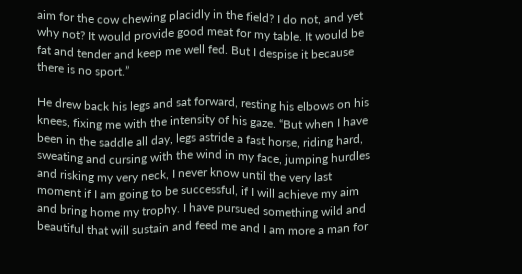aim for the cow chewing placidly in the field? I do not, and yet why not? It would provide good meat for my table. It would be fat and tender and keep me well fed. But I despise it because there is no sport.”

He drew back his legs and sat forward, resting his elbows on his knees, fixing me with the intensity of his gaze. “But when I have been in the saddle all day, legs astride a fast horse, riding hard, sweating and cursing with the wind in my face, jumping hurdles and risking my very neck, I never know until the very last moment if I am going to be successful, if I will achieve my aim and bring home my trophy. I have pursued something wild and beautiful that will sustain and feed me and I am more a man for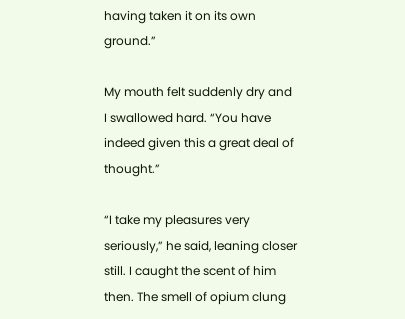having taken it on its own ground.”

My mouth felt suddenly dry and I swallowed hard. “You have indeed given this a great deal of thought.”

“I take my pleasures very seriously,” he said, leaning closer still. I caught the scent of him then. The smell of opium clung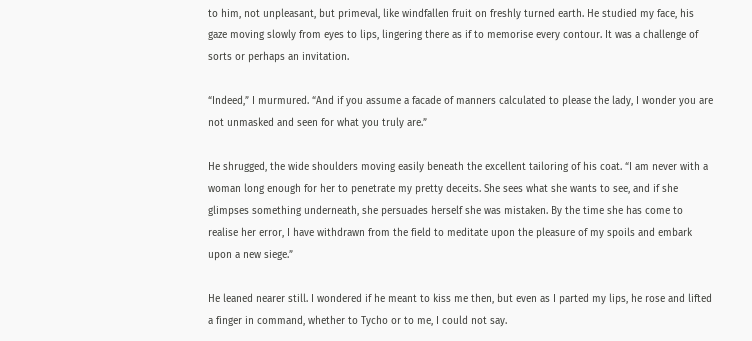to him, not unpleasant, but primeval, like windfallen fruit on freshly turned earth. He studied my face, his gaze moving slowly from eyes to lips, lingering there as if to memorise every contour. It was a challenge of sorts or perhaps an invitation.

“Indeed,” I murmured. “And if you assume a facade of manners calculated to please the lady, I wonder you are not unmasked and seen for what you truly are.”

He shrugged, the wide shoulders moving easily beneath the excellent tailoring of his coat. “I am never with a woman long enough for her to penetrate my pretty deceits. She sees what she wants to see, and if she glimpses something underneath, she persuades herself she was mistaken. By the time she has come to realise her error, I have withdrawn from the field to meditate upon the pleasure of my spoils and embark upon a new siege.”

He leaned nearer still. I wondered if he meant to kiss me then, but even as I parted my lips, he rose and lifted a finger in command, whether to Tycho or to me, I could not say.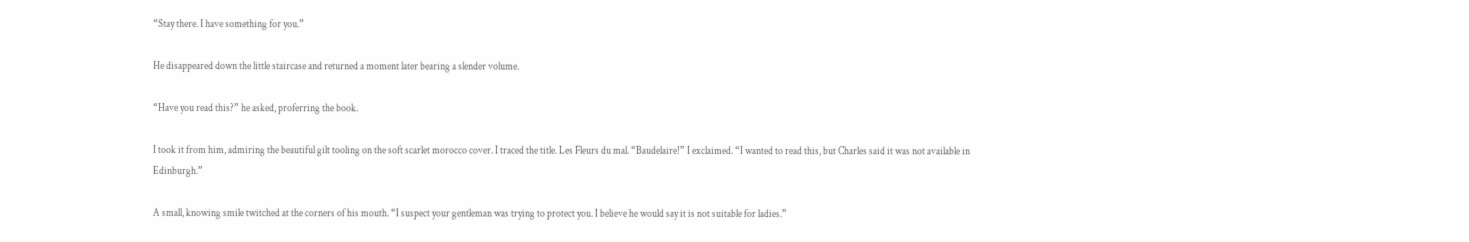“Stay there. I have something for you.”

He disappeared down the little staircase and returned a moment later bearing a slender volume.

“Have you read this?” he asked, proferring the book.

I took it from him, admiring the beautiful gilt tooling on the soft scarlet morocco cover. I traced the title. Les Fleurs du mal. “Baudelaire!” I exclaimed. “I wanted to read this, but Charles said it was not available in Edinburgh.”

A small, knowing smile twitched at the corners of his mouth. “I suspect your gentleman was trying to protect you. I believe he would say it is not suitable for ladies.”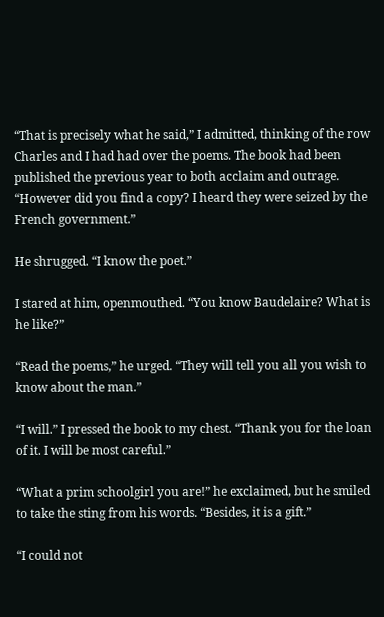“That is precisely what he said,” I admitted, thinking of the row Charles and I had had over the poems. The book had been published the previous year to both acclaim and outrage. “However did you find a copy? I heard they were seized by the French government.”

He shrugged. “I know the poet.”

I stared at him, openmouthed. “You know Baudelaire? What is he like?”

“Read the poems,” he urged. “They will tell you all you wish to know about the man.”

“I will.” I pressed the book to my chest. “Thank you for the loan of it. I will be most careful.”

“What a prim schoolgirl you are!” he exclaimed, but he smiled to take the sting from his words. “Besides, it is a gift.”

“I could not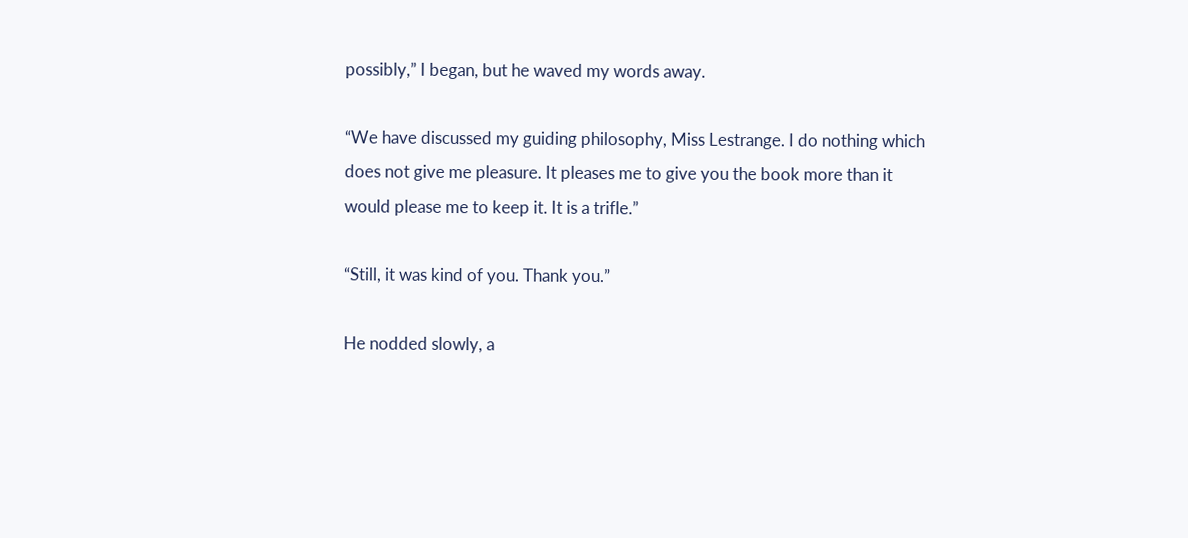possibly,” I began, but he waved my words away.

“We have discussed my guiding philosophy, Miss Lestrange. I do nothing which does not give me pleasure. It pleases me to give you the book more than it would please me to keep it. It is a trifle.”

“Still, it was kind of you. Thank you.”

He nodded slowly, a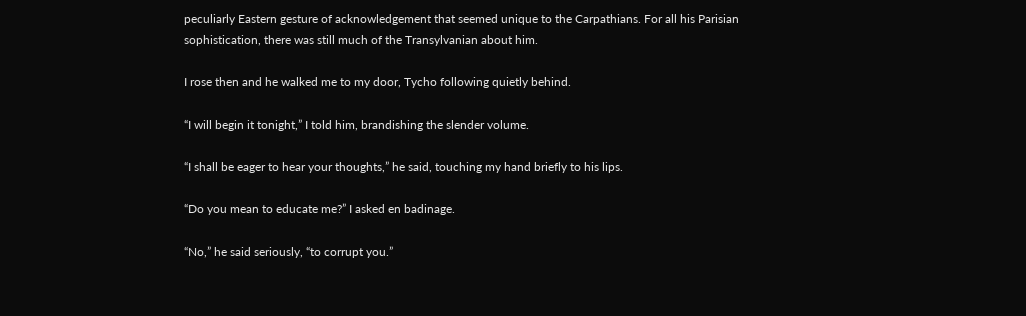peculiarly Eastern gesture of acknowledgement that seemed unique to the Carpathians. For all his Parisian sophistication, there was still much of the Transylvanian about him.

I rose then and he walked me to my door, Tycho following quietly behind.

“I will begin it tonight,” I told him, brandishing the slender volume.

“I shall be eager to hear your thoughts,” he said, touching my hand briefly to his lips.

“Do you mean to educate me?” I asked en badinage.

“No,” he said seriously, “to corrupt you.”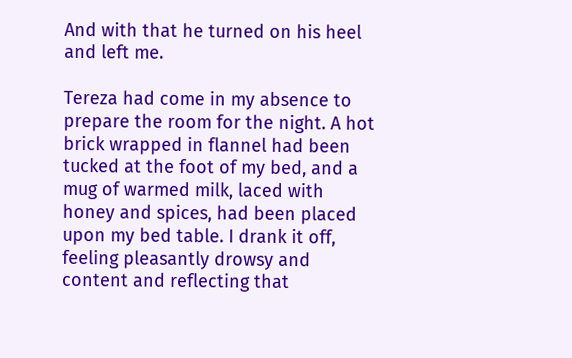And with that he turned on his heel and left me.

Tereza had come in my absence to prepare the room for the night. A hot brick wrapped in flannel had been tucked at the foot of my bed, and a mug of warmed milk, laced with honey and spices, had been placed upon my bed table. I drank it off, feeling pleasantly drowsy and content and reflecting that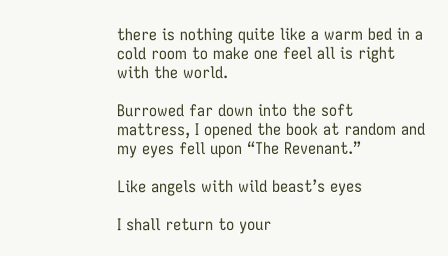there is nothing quite like a warm bed in a cold room to make one feel all is right with the world.

Burrowed far down into the soft mattress, I opened the book at random and my eyes fell upon “The Revenant.”

Like angels with wild beast’s eyes

I shall return to your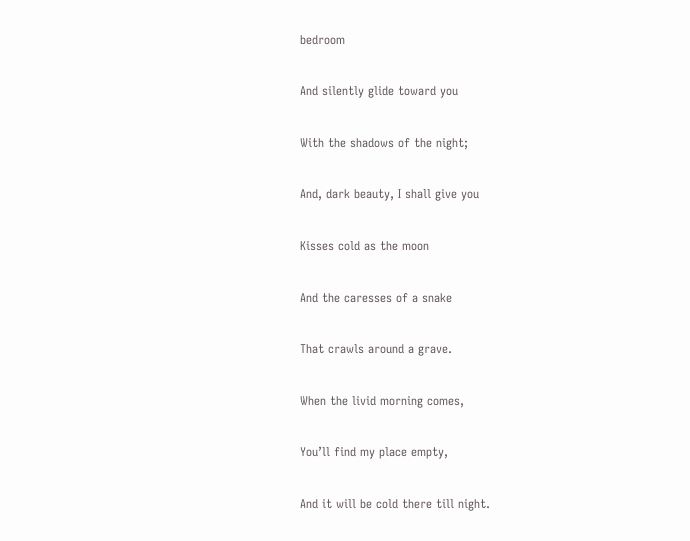bedroom

And silently glide toward you

With the shadows of the night;

And, dark beauty, I shall give you

Kisses cold as the moon

And the caresses of a snake

That crawls around a grave.

When the livid morning comes,

You’ll find my place empty,

And it will be cold there till night.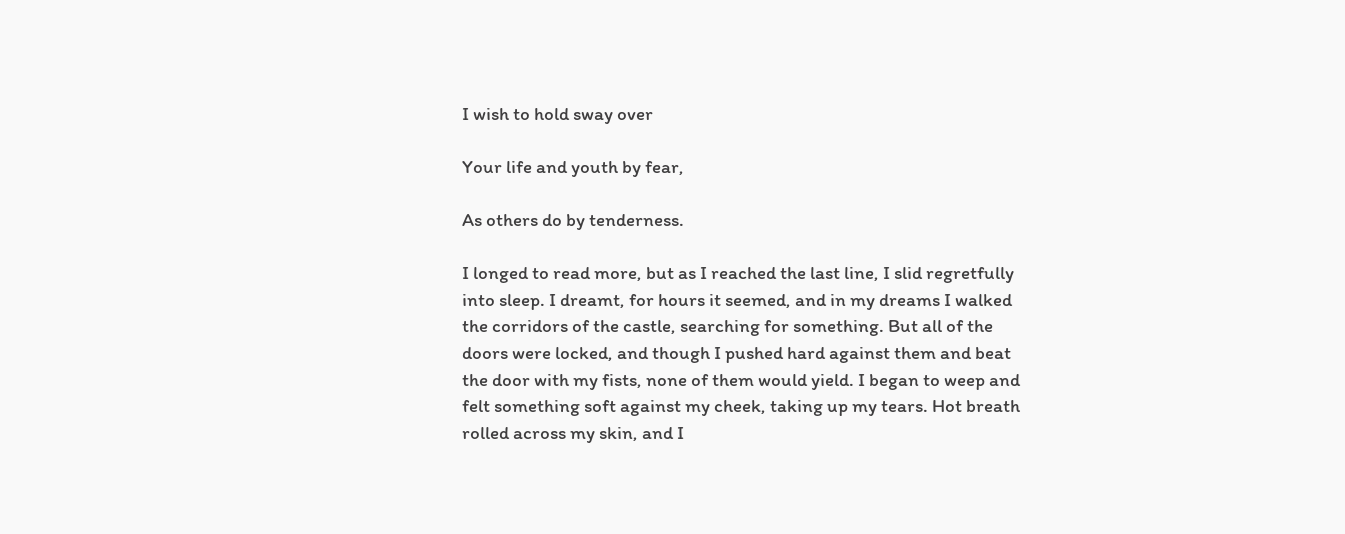I wish to hold sway over

Your life and youth by fear,

As others do by tenderness.

I longed to read more, but as I reached the last line, I slid regretfully into sleep. I dreamt, for hours it seemed, and in my dreams I walked the corridors of the castle, searching for something. But all of the doors were locked, and though I pushed hard against them and beat the door with my fists, none of them would yield. I began to weep and felt something soft against my cheek, taking up my tears. Hot breath rolled across my skin, and I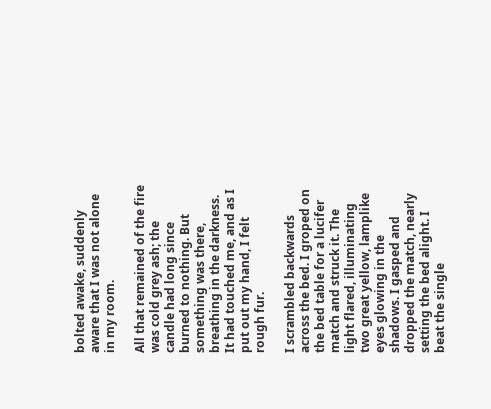bolted awake, suddenly aware that I was not alone in my room.

All that remained of the fire was cold grey ash; the candle had long since burned to nothing. But something was there, breathing in the darkness. It had touched me, and as I put out my hand, I felt rough fur.

I scrambled backwards across the bed. I groped on the bed table for a lucifer match and struck it. The light flared, illuminating two great yellow, lamplike eyes glowing in the shadows. I gasped and dropped the match, nearly setting the bed alight. I beat the single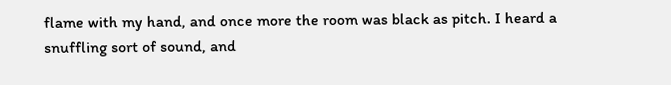flame with my hand, and once more the room was black as pitch. I heard a snuffling sort of sound, and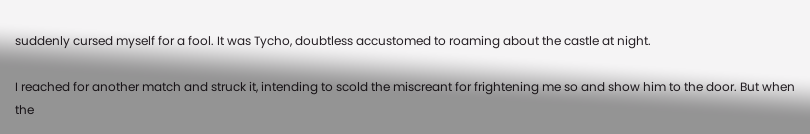suddenly cursed myself for a fool. It was Tycho, doubtless accustomed to roaming about the castle at night.

I reached for another match and struck it, intending to scold the miscreant for frightening me so and show him to the door. But when the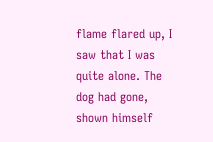flame flared up, I saw that I was quite alone. The dog had gone, shown himself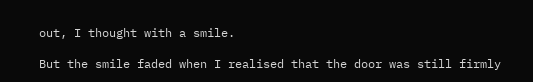out, I thought with a smile.

But the smile faded when I realised that the door was still firmly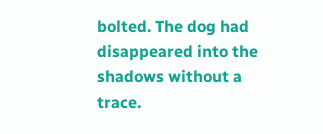bolted. The dog had disappeared into the shadows without a trace.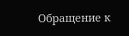Обращение к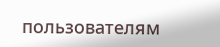пользователям